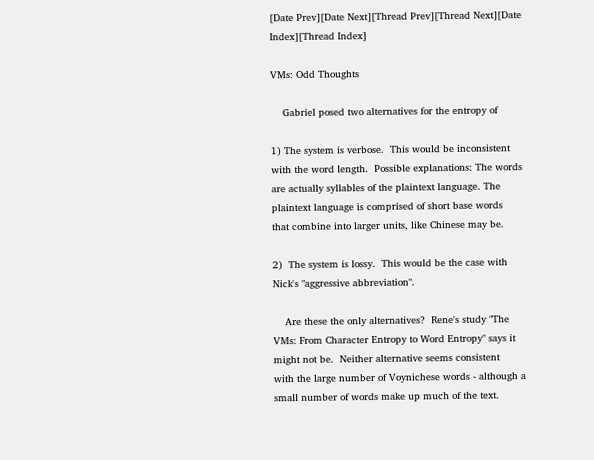[Date Prev][Date Next][Thread Prev][Thread Next][Date Index][Thread Index]

VMs: Odd Thoughts

    Gabriel posed two alternatives for the entropy of

1) The system is verbose.  This would be inconsistent
with the word length.  Possible explanations: The words
are actually syllables of the plaintext language. The
plaintext language is comprised of short base words
that combine into larger units, like Chinese may be.

2)  The system is lossy.  This would be the case with
Nick's "aggressive abbreviation".

    Are these the only alternatives?  Rene's study "The
VMs: From Character Entropy to Word Entropy" says it
might not be.  Neither alternative seems consistent
with the large number of Voynichese words - although a
small number of words make up much of the text.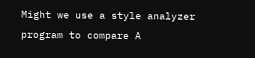Might we use a style analyzer program to compare A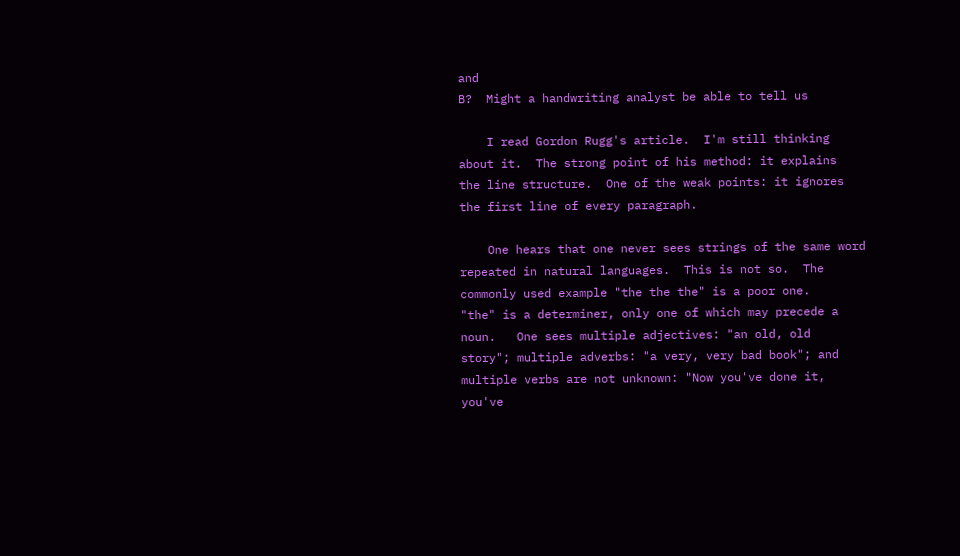and
B?  Might a handwriting analyst be able to tell us

    I read Gordon Rugg's article.  I'm still thinking
about it.  The strong point of his method: it explains
the line structure.  One of the weak points: it ignores
the first line of every paragraph.

    One hears that one never sees strings of the same word
repeated in natural languages.  This is not so.  The
commonly used example "the the the" is a poor one.
"the" is a determiner, only one of which may precede a
noun.   One sees multiple adjectives: "an old, old
story"; multiple adverbs: "a very, very bad book"; and
multiple verbs are not unknown: "Now you've done it,
you've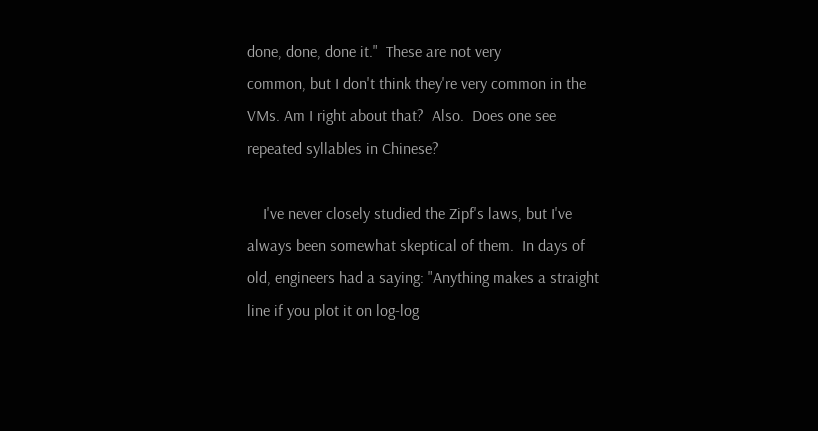done, done, done it."  These are not very
common, but I don't think they're very common in the
VMs. Am I right about that?  Also.  Does one see
repeated syllables in Chinese?

    I've never closely studied the Zipf's laws, but I've
always been somewhat skeptical of them.  In days of
old, engineers had a saying: "Anything makes a straight
line if you plot it on log-log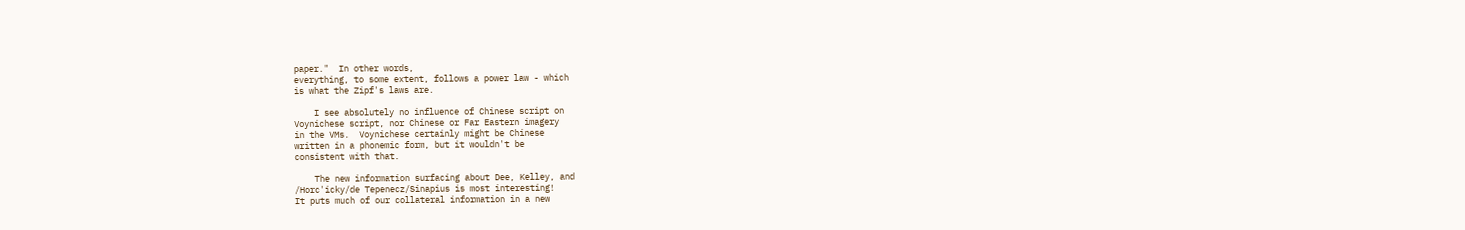paper."  In other words,
everything, to some extent, follows a power law - which
is what the Zipf's laws are.

    I see absolutely no influence of Chinese script on
Voynichese script, nor Chinese or Far Eastern imagery
in the VMs.  Voynichese certainly might be Chinese
written in a phonemic form, but it wouldn't be
consistent with that.

    The new information surfacing about Dee, Kelley, and
/Horc'icky/de Tepenecz/Sinapius is most interesting!
It puts much of our collateral information in a new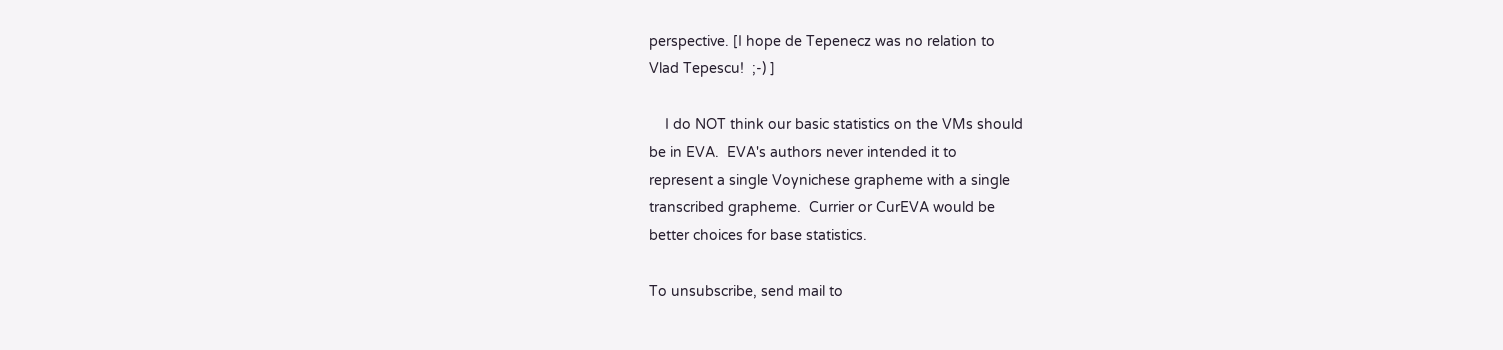perspective. [I hope de Tepenecz was no relation to
Vlad Tepescu!  ;-) ]

    I do NOT think our basic statistics on the VMs should
be in EVA.  EVA's authors never intended it to
represent a single Voynichese grapheme with a single
transcribed grapheme.  Currier or CurEVA would be
better choices for base statistics.

To unsubscribe, send mail to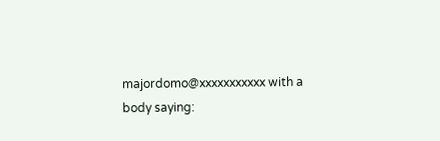majordomo@xxxxxxxxxxx with a body saying: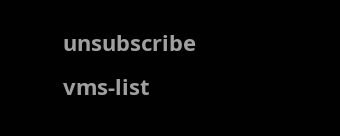unsubscribe vms-list